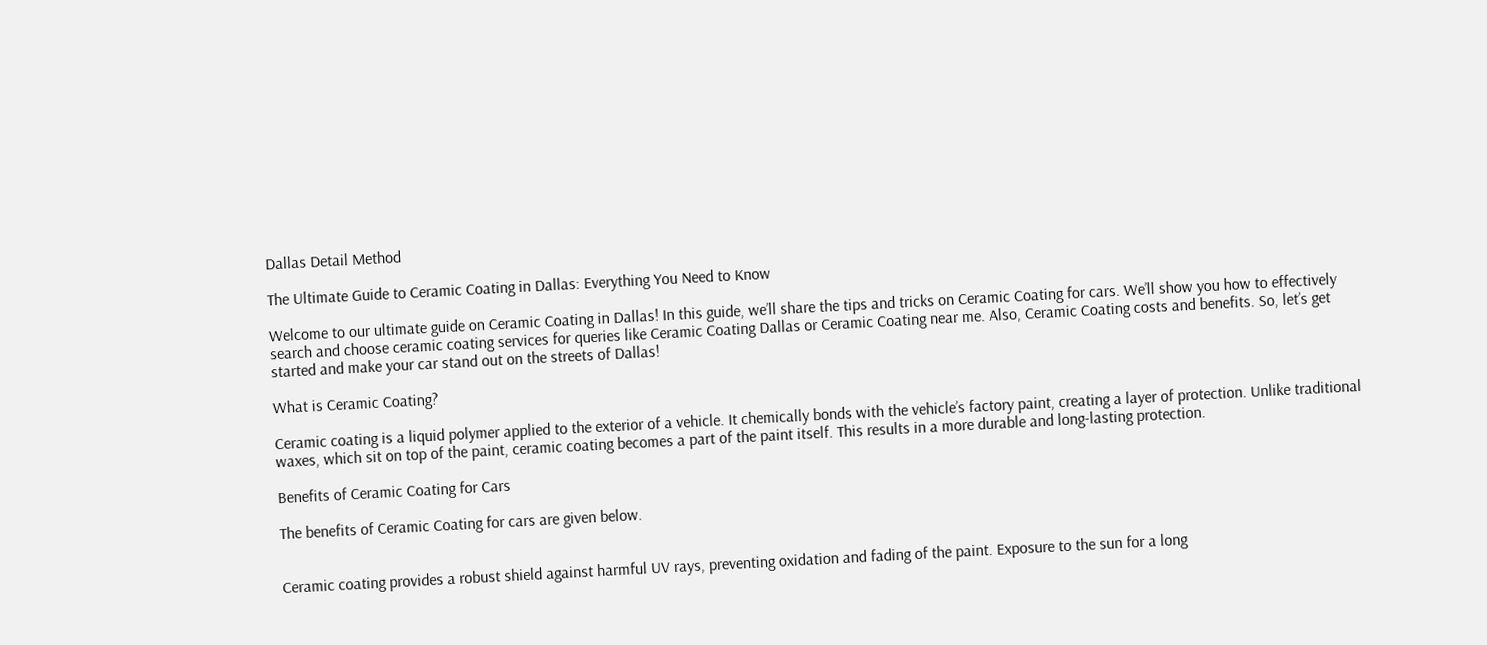Dallas Detail Method

The Ultimate Guide to Ceramic Coating in Dallas: Everything You Need to Know

Welcome to our ultimate guide on Ceramic Coating in Dallas! In this guide, we’ll share the tips and tricks on Ceramic Coating for cars. We’ll show you how to effectively search and choose ceramic coating services for queries like Ceramic Coating Dallas or Ceramic Coating near me. Also, Ceramic Coating costs and benefits. So, let’s get started and make your car stand out on the streets of Dallas!

What is Ceramic Coating?

Ceramic coating is a liquid polymer applied to the exterior of a vehicle. It chemically bonds with the vehicle’s factory paint, creating a layer of protection. Unlike traditional waxes, which sit on top of the paint, ceramic coating becomes a part of the paint itself. This results in a more durable and long-lasting protection.

Benefits of Ceramic Coating for Cars

The benefits of Ceramic Coating for cars are given below.


Ceramic coating provides a robust shield against harmful UV rays, preventing oxidation and fading of the paint. Exposure to the sun for a long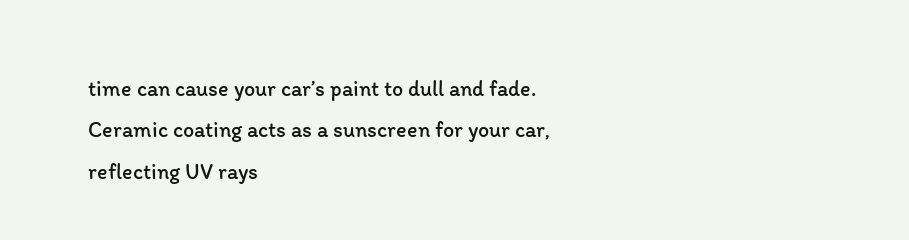time can cause your car’s paint to dull and fade. Ceramic coating acts as a sunscreen for your car, reflecting UV rays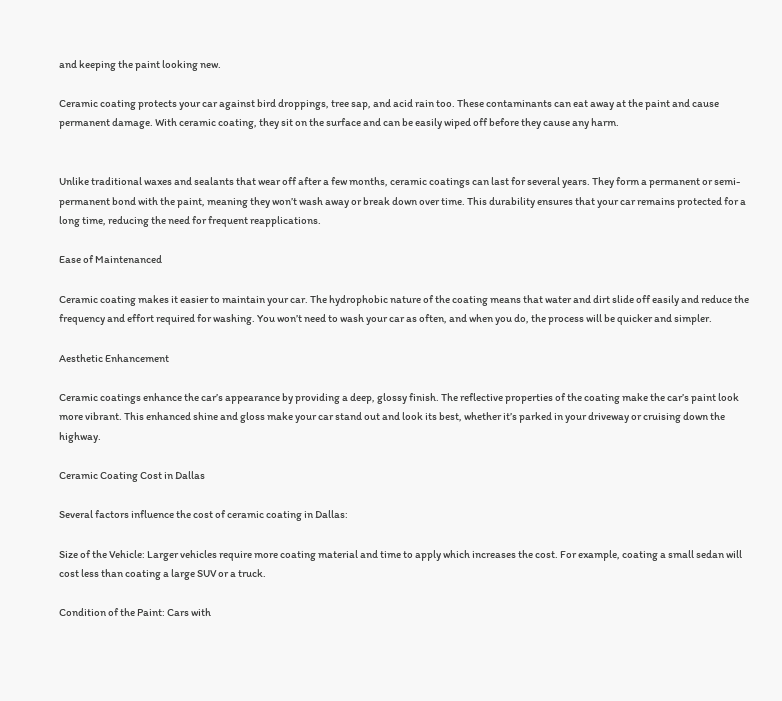and keeping the paint looking new.

Ceramic coating protects your car against bird droppings, tree sap, and acid rain too. These contaminants can eat away at the paint and cause permanent damage. With ceramic coating, they sit on the surface and can be easily wiped off before they cause any harm.


Unlike traditional waxes and sealants that wear off after a few months, ceramic coatings can last for several years. They form a permanent or semi-permanent bond with the paint, meaning they won’t wash away or break down over time. This durability ensures that your car remains protected for a long time, reducing the need for frequent reapplications.

Ease of Maintenanced

Ceramic coating makes it easier to maintain your car. The hydrophobic nature of the coating means that water and dirt slide off easily and reduce the frequency and effort required for washing. You won’t need to wash your car as often, and when you do, the process will be quicker and simpler.

Aesthetic Enhancement

Ceramic coatings enhance the car’s appearance by providing a deep, glossy finish. The reflective properties of the coating make the car’s paint look more vibrant. This enhanced shine and gloss make your car stand out and look its best, whether it’s parked in your driveway or cruising down the highway.

Ceramic Coating Cost in Dallas

Several factors influence the cost of ceramic coating in Dallas:

Size of the Vehicle: Larger vehicles require more coating material and time to apply which increases the cost. For example, coating a small sedan will cost less than coating a large SUV or a truck.

Condition of the Paint: Cars with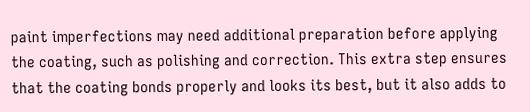paint imperfections may need additional preparation before applying the coating, such as polishing and correction. This extra step ensures that the coating bonds properly and looks its best, but it also adds to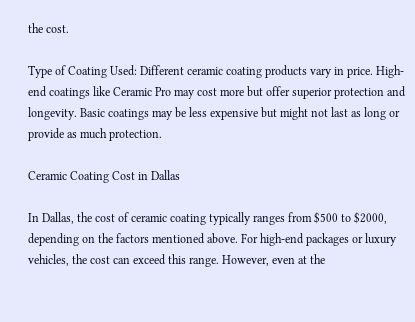the cost.

Type of Coating Used: Different ceramic coating products vary in price. High-end coatings like Ceramic Pro may cost more but offer superior protection and longevity. Basic coatings may be less expensive but might not last as long or provide as much protection.

Ceramic Coating Cost in Dallas

In Dallas, the cost of ceramic coating typically ranges from $500 to $2000, depending on the factors mentioned above. For high-end packages or luxury vehicles, the cost can exceed this range. However, even at the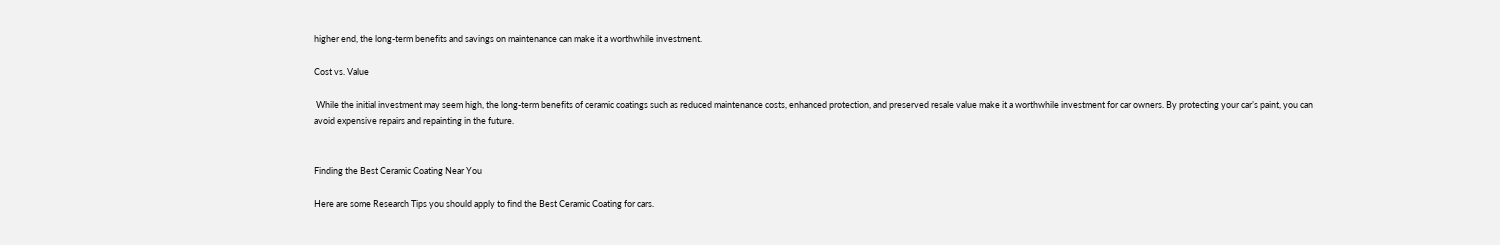higher end, the long-term benefits and savings on maintenance can make it a worthwhile investment.

Cost vs. Value

 While the initial investment may seem high, the long-term benefits of ceramic coatings such as reduced maintenance costs, enhanced protection, and preserved resale value make it a worthwhile investment for car owners. By protecting your car’s paint, you can avoid expensive repairs and repainting in the future.


Finding the Best Ceramic Coating Near You

Here are some Research Tips you should apply to find the Best Ceramic Coating for cars.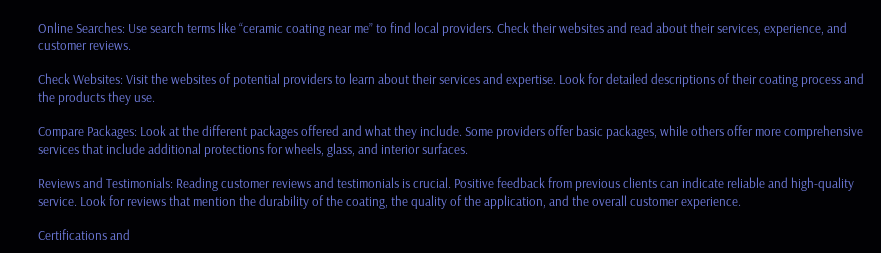Online Searches: Use search terms like “ceramic coating near me” to find local providers. Check their websites and read about their services, experience, and customer reviews.

Check Websites: Visit the websites of potential providers to learn about their services and expertise. Look for detailed descriptions of their coating process and the products they use.

Compare Packages: Look at the different packages offered and what they include. Some providers offer basic packages, while others offer more comprehensive services that include additional protections for wheels, glass, and interior surfaces.

Reviews and Testimonials: Reading customer reviews and testimonials is crucial. Positive feedback from previous clients can indicate reliable and high-quality service. Look for reviews that mention the durability of the coating, the quality of the application, and the overall customer experience.

Certifications and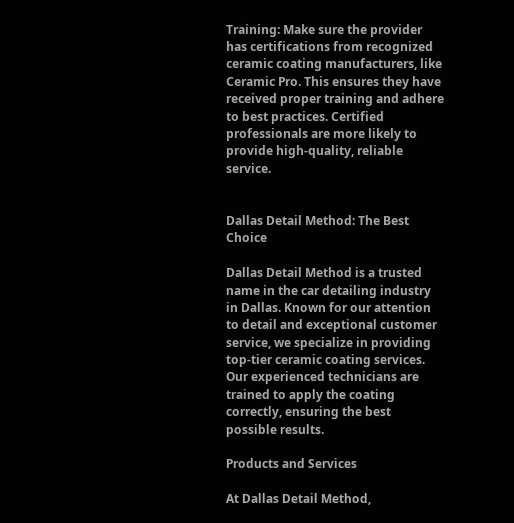Training: Make sure the provider has certifications from recognized ceramic coating manufacturers, like Ceramic Pro. This ensures they have received proper training and adhere to best practices. Certified professionals are more likely to provide high-quality, reliable service.


Dallas Detail Method: The Best Choice

Dallas Detail Method is a trusted name in the car detailing industry in Dallas. Known for our attention to detail and exceptional customer service, we specialize in providing top-tier ceramic coating services. Our experienced technicians are trained to apply the coating correctly, ensuring the best possible results.

Products and Services

At Dallas Detail Method,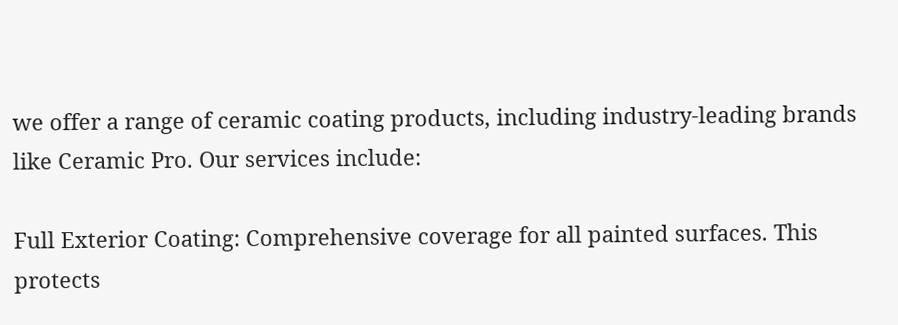we offer a range of ceramic coating products, including industry-leading brands like Ceramic Pro. Our services include:

Full Exterior Coating: Comprehensive coverage for all painted surfaces. This protects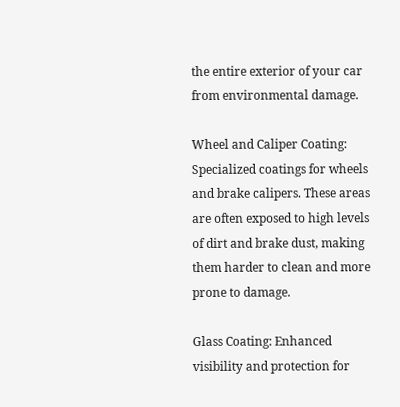the entire exterior of your car from environmental damage.

Wheel and Caliper Coating: Specialized coatings for wheels and brake calipers. These areas are often exposed to high levels of dirt and brake dust, making them harder to clean and more prone to damage.

Glass Coating: Enhanced visibility and protection for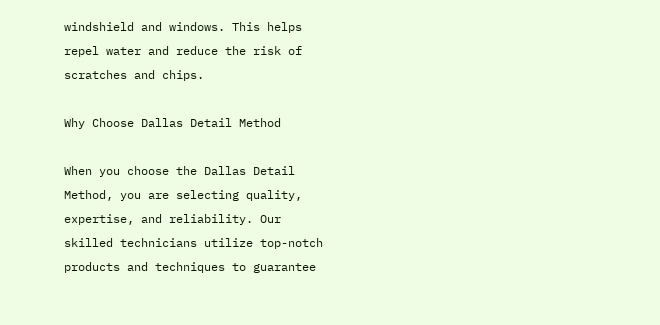windshield and windows. This helps repel water and reduce the risk of scratches and chips.

Why Choose Dallas Detail Method

When you choose the Dallas Detail Method, you are selecting quality, expertise, and reliability. Our skilled technicians utilize top-notch products and techniques to guarantee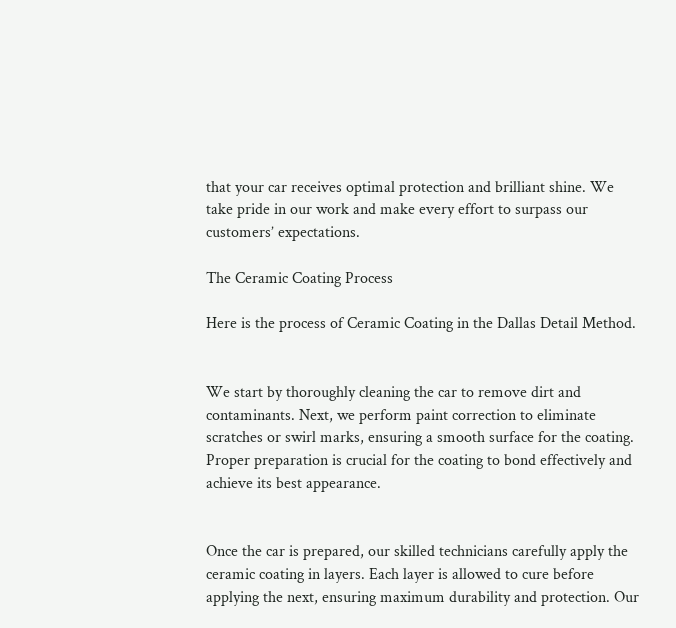that your car receives optimal protection and brilliant shine. We take pride in our work and make every effort to surpass our customers’ expectations.

The Ceramic Coating Process

Here is the process of Ceramic Coating in the Dallas Detail Method.


We start by thoroughly cleaning the car to remove dirt and contaminants. Next, we perform paint correction to eliminate scratches or swirl marks, ensuring a smooth surface for the coating. Proper preparation is crucial for the coating to bond effectively and achieve its best appearance.


Once the car is prepared, our skilled technicians carefully apply the ceramic coating in layers. Each layer is allowed to cure before applying the next, ensuring maximum durability and protection. Our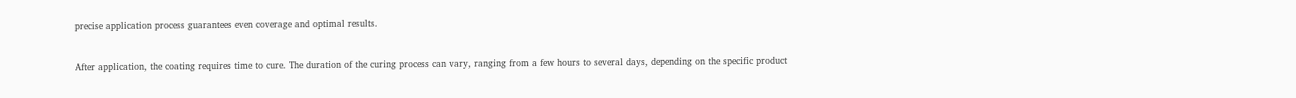precise application process guarantees even coverage and optimal results.


After application, the coating requires time to cure. The duration of the curing process can vary, ranging from a few hours to several days, depending on the specific product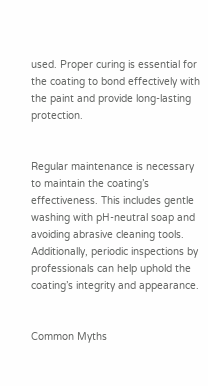used. Proper curing is essential for the coating to bond effectively with the paint and provide long-lasting protection.


Regular maintenance is necessary to maintain the coating’s effectiveness. This includes gentle washing with pH-neutral soap and avoiding abrasive cleaning tools. Additionally, periodic inspections by professionals can help uphold the coating’s integrity and appearance.


Common Myths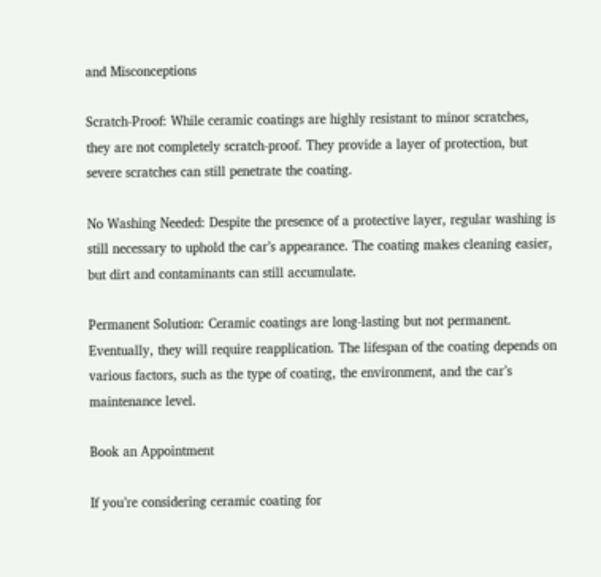and Misconceptions

Scratch-Proof: While ceramic coatings are highly resistant to minor scratches, they are not completely scratch-proof. They provide a layer of protection, but severe scratches can still penetrate the coating.

No Washing Needed: Despite the presence of a protective layer, regular washing is still necessary to uphold the car’s appearance. The coating makes cleaning easier, but dirt and contaminants can still accumulate.

Permanent Solution: Ceramic coatings are long-lasting but not permanent. Eventually, they will require reapplication. The lifespan of the coating depends on various factors, such as the type of coating, the environment, and the car’s maintenance level.

Book an Appointment

If you’re considering ceramic coating for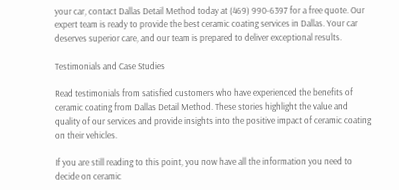your car, contact Dallas Detail Method today at (469) 990-6397 for a free quote. Our expert team is ready to provide the best ceramic coating services in Dallas. Your car deserves superior care, and our team is prepared to deliver exceptional results.

Testimonials and Case Studies

Read testimonials from satisfied customers who have experienced the benefits of ceramic coating from Dallas Detail Method. These stories highlight the value and quality of our services and provide insights into the positive impact of ceramic coating on their vehicles.

If you are still reading to this point, you now have all the information you need to decide on ceramic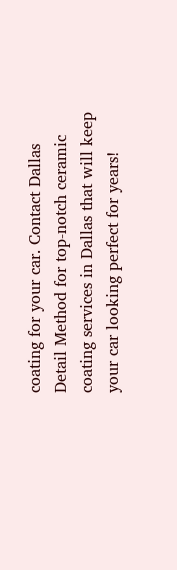coating for your car. Contact Dallas Detail Method for top-notch ceramic coating services in Dallas that will keep your car looking perfect for years!